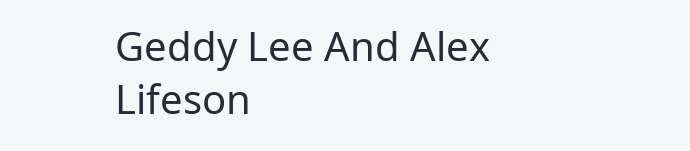Geddy Lee And Alex Lifeson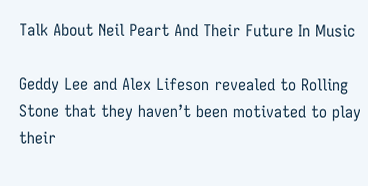Talk About Neil Peart And Their Future In Music

Geddy Lee and Alex Lifeson revealed to Rolling Stone that they haven’t been motivated to play their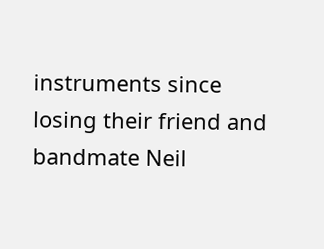instruments since losing their friend and bandmate Neil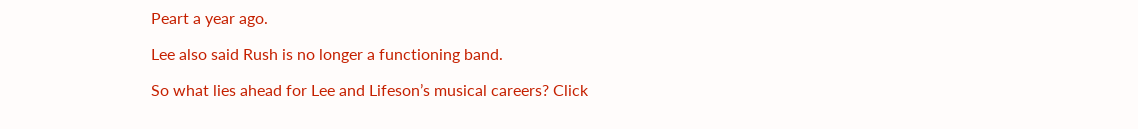Peart a year ago.

Lee also said Rush is no longer a functioning band.

So what lies ahead for Lee and Lifeson’s musical careers? Click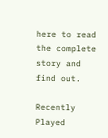here to read the complete story and find out.

Recently Played